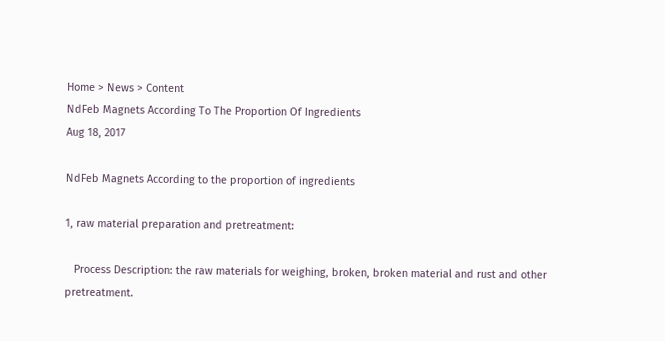Home > News > Content
NdFeb Magnets According To The Proportion Of Ingredients
Aug 18, 2017

NdFeb Magnets According to the proportion of ingredients

1, raw material preparation and pretreatment:

   Process Description: the raw materials for weighing, broken, broken material and rust and other pretreatment.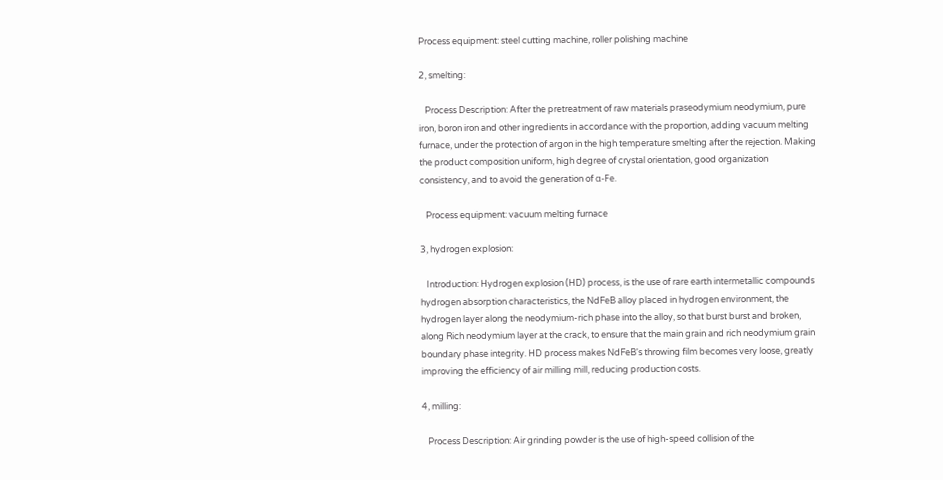Process equipment: steel cutting machine, roller polishing machine

2, smelting:

   Process Description: After the pretreatment of raw materials praseodymium neodymium, pure iron, boron iron and other ingredients in accordance with the proportion, adding vacuum melting furnace, under the protection of argon in the high temperature smelting after the rejection. Making the product composition uniform, high degree of crystal orientation, good organization consistency, and to avoid the generation of ɑ-Fe.

   Process equipment: vacuum melting furnace

3, hydrogen explosion:

   Introduction: Hydrogen explosion (HD) process, is the use of rare earth intermetallic compounds hydrogen absorption characteristics, the NdFeB alloy placed in hydrogen environment, the hydrogen layer along the neodymium-rich phase into the alloy, so that burst burst and broken, along Rich neodymium layer at the crack, to ensure that the main grain and rich neodymium grain boundary phase integrity. HD process makes NdFeB's throwing film becomes very loose, greatly improving the efficiency of air milling mill, reducing production costs.

4, milling:

   Process Description: Air grinding powder is the use of high-speed collision of the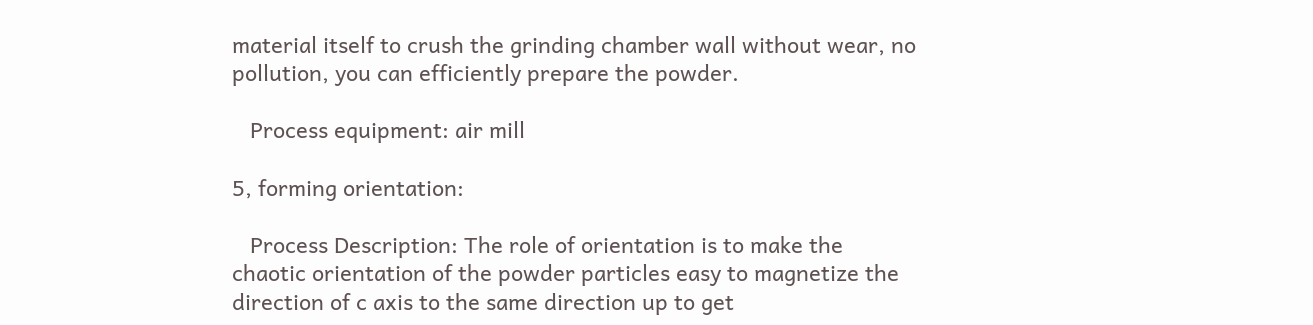material itself to crush the grinding chamber wall without wear, no pollution, you can efficiently prepare the powder.

   Process equipment: air mill

5, forming orientation:

   Process Description: The role of orientation is to make the chaotic orientation of the powder particles easy to magnetize the direction of c axis to the same direction up to get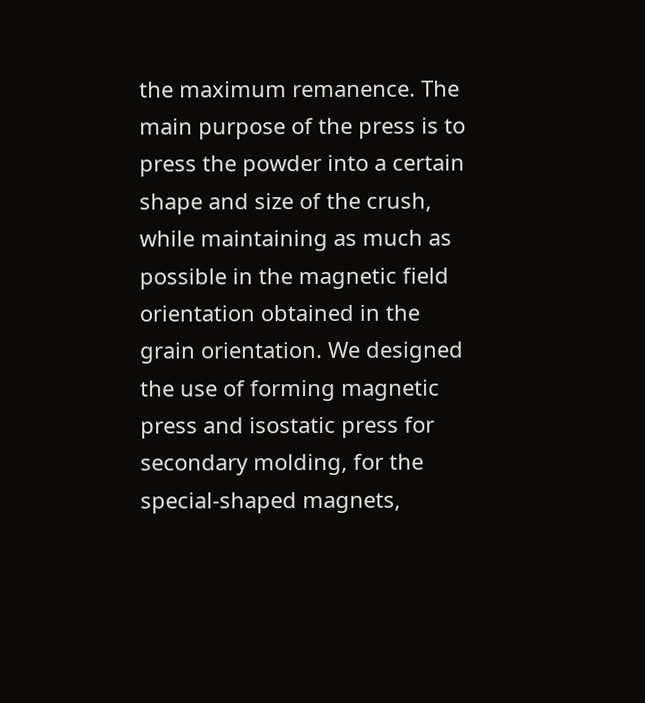the maximum remanence. The main purpose of the press is to press the powder into a certain shape and size of the crush, while maintaining as much as possible in the magnetic field orientation obtained in the grain orientation. We designed the use of forming magnetic press and isostatic press for secondary molding, for the special-shaped magnets,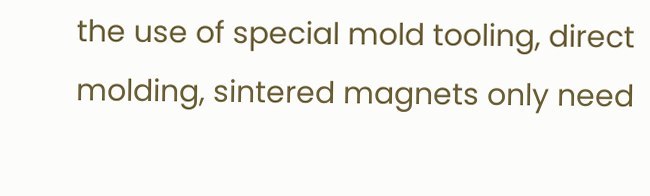the use of special mold tooling, direct molding, sintered magnets only need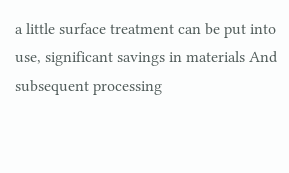a little surface treatment can be put into use, significant savings in materials And subsequent processing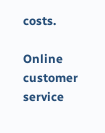costs.

Online customer service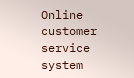Online customer service system